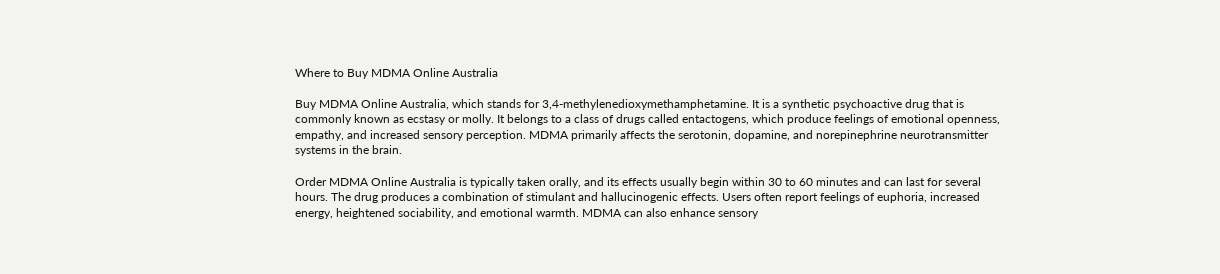Where to Buy MDMA Online Australia

Buy MDMA Online Australia, which stands for 3,4-methylenedioxymethamphetamine. It is a synthetic psychoactive drug that is commonly known as ecstasy or molly. It belongs to a class of drugs called entactogens, which produce feelings of emotional openness, empathy, and increased sensory perception. MDMA primarily affects the serotonin, dopamine, and norepinephrine neurotransmitter systems in the brain.

Order MDMA Online Australia is typically taken orally, and its effects usually begin within 30 to 60 minutes and can last for several hours. The drug produces a combination of stimulant and hallucinogenic effects. Users often report feelings of euphoria, increased energy, heightened sociability, and emotional warmth. MDMA can also enhance sensory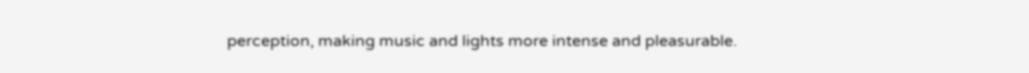perception, making music and lights more intense and pleasurable.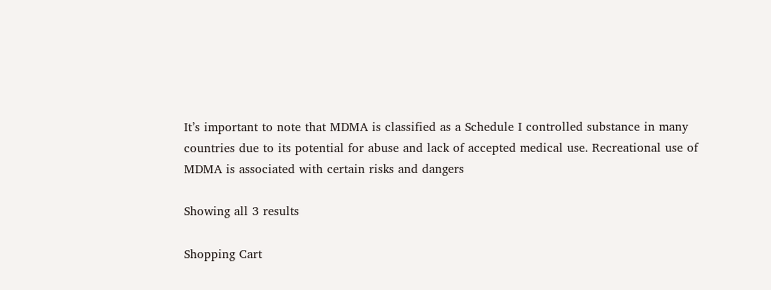It’s important to note that MDMA is classified as a Schedule I controlled substance in many countries due to its potential for abuse and lack of accepted medical use. Recreational use of MDMA is associated with certain risks and dangers

Showing all 3 results

Shopping Cart